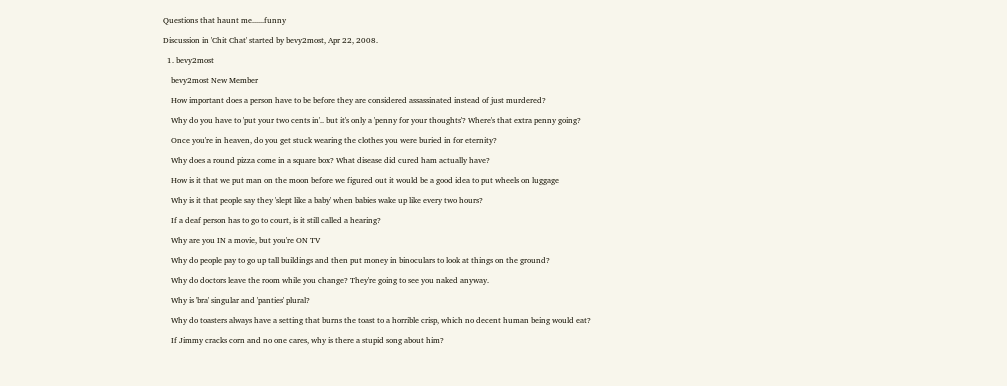Questions that haunt me......funny

Discussion in 'Chit Chat' started by bevy2most, Apr 22, 2008.

  1. bevy2most

    bevy2most New Member

    How important does a person have to be before they are considered assassinated instead of just murdered?

    Why do you have to 'put your two cents in'.. but it's only a 'penny for your thoughts'? Where's that extra penny going?

    Once you're in heaven, do you get stuck wearing the clothes you were buried in for eternity?

    Why does a round pizza come in a square box? What disease did cured ham actually have?

    How is it that we put man on the moon before we figured out it would be a good idea to put wheels on luggage

    Why is it that people say they 'slept like a baby' when babies wake up like every two hours?

    If a deaf person has to go to court, is it still called a hearing?

    Why are you IN a movie, but you're ON TV

    Why do people pay to go up tall buildings and then put money in binoculars to look at things on the ground?

    Why do doctors leave the room while you change? They're going to see you naked anyway.

    Why is 'bra' singular and 'panties' plural?

    Why do toasters always have a setting that burns the toast to a horrible crisp, which no decent human being would eat?

    If Jimmy cracks corn and no one cares, why is there a stupid song about him?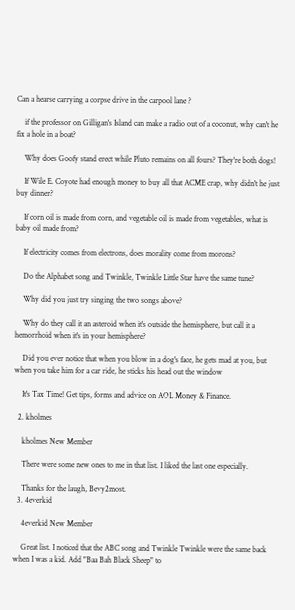Can a hearse carrying a corpse drive in the carpool lane ?

    if the professor on Gilligan's Island can make a radio out of a coconut, why can't he fix a hole in a boat?

    Why does Goofy stand erect while Pluto remains on all fours? They're both dogs!

    If Wile E. Coyote had enough money to buy all that ACME crap, why didn't he just buy dinner?

    If corn oil is made from corn, and vegetable oil is made from vegetables, what is baby oil made from?

    If electricity comes from electrons, does morality come from morons?

    Do the Alphabet song and Twinkle, Twinkle Little Star have the same tune?

    Why did you just try singing the two songs above?

    Why do they call it an asteroid when it's outside the hemisphere, but call it a hemorrhoid when it's in your hemisphere?

    Did you ever notice that when you blow in a dog's face, he gets mad at you, but when you take him for a car ride, he sticks his head out the window

    It's Tax Time! Get tips, forms and advice on AOL Money & Finance.

  2. kholmes

    kholmes New Member

    There were some new ones to me in that list. I liked the last one especially.

    Thanks for the laugh, Bevy2most.
  3. 4everkid

    4everkid New Member

    Great list. I noticed that the ABC song and Twinkle Twinkle were the same back when I was a kid. Add "Baa Bah Black Sheep" to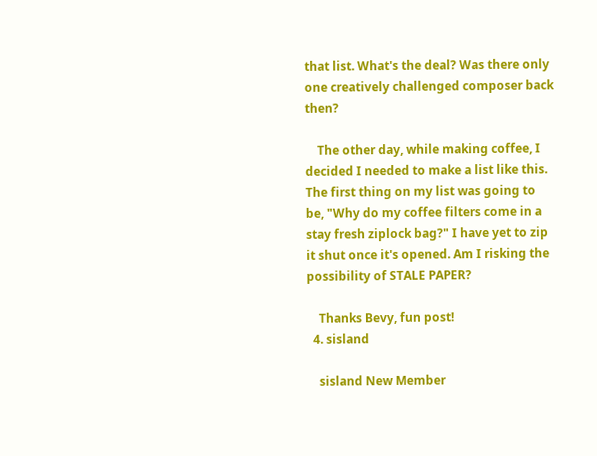that list. What's the deal? Was there only one creatively challenged composer back then?

    The other day, while making coffee, I decided I needed to make a list like this. The first thing on my list was going to be, "Why do my coffee filters come in a stay fresh ziplock bag?" I have yet to zip it shut once it's opened. Am I risking the possibility of STALE PAPER?

    Thanks Bevy, fun post!
  4. sisland

    sisland New Member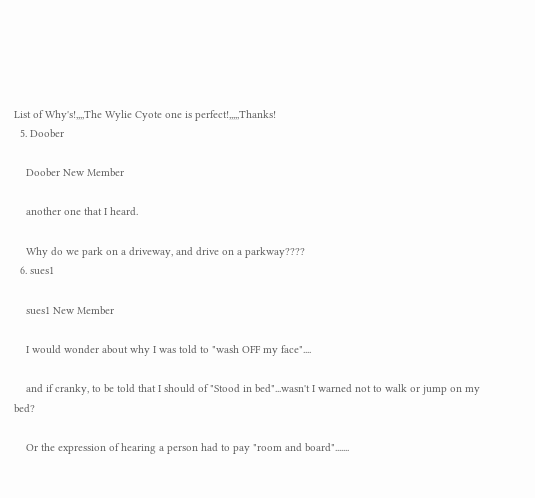List of Why's!,,,,The Wylie Cyote one is perfect!,,,,,Thanks!
  5. Doober

    Doober New Member

    another one that I heard.

    Why do we park on a driveway, and drive on a parkway????
  6. sues1

    sues1 New Member

    I would wonder about why I was told to "wash OFF my face"....

    and if cranky, to be told that I should of "Stood in bed"...wasn't I warned not to walk or jump on my bed?

    Or the expression of hearing a person had to pay "room and board".......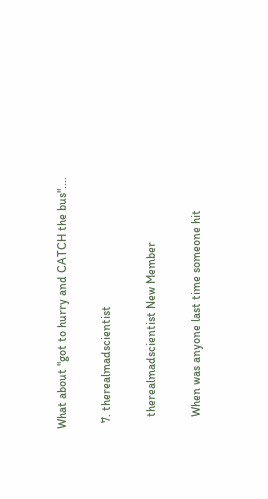What about "got to hurry and CATCH the bus"....

  7. therealmadscientist

    therealmadscientist New Member

    When was anyone last time someone hit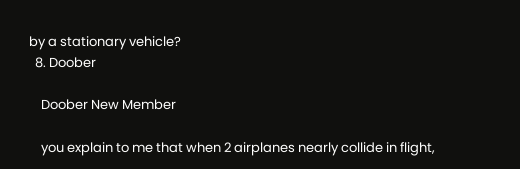by a stationary vehicle?
  8. Doober

    Doober New Member

    you explain to me that when 2 airplanes nearly collide in flight,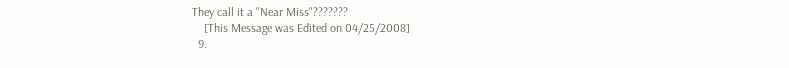They call it a "Near Miss"???????
    [This Message was Edited on 04/25/2008]
  9.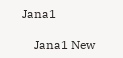Jana1

    Jana1 New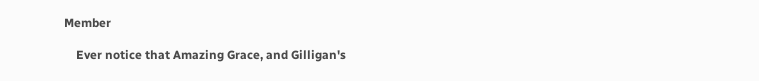Member

    Ever notice that Amazing Grace, and Gilligan's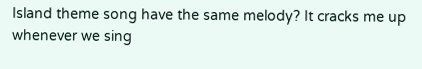Island theme song have the same melody? It cracks me up whenever we sing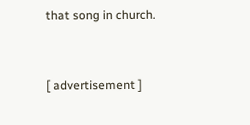that song in church.


[ advertisement ]